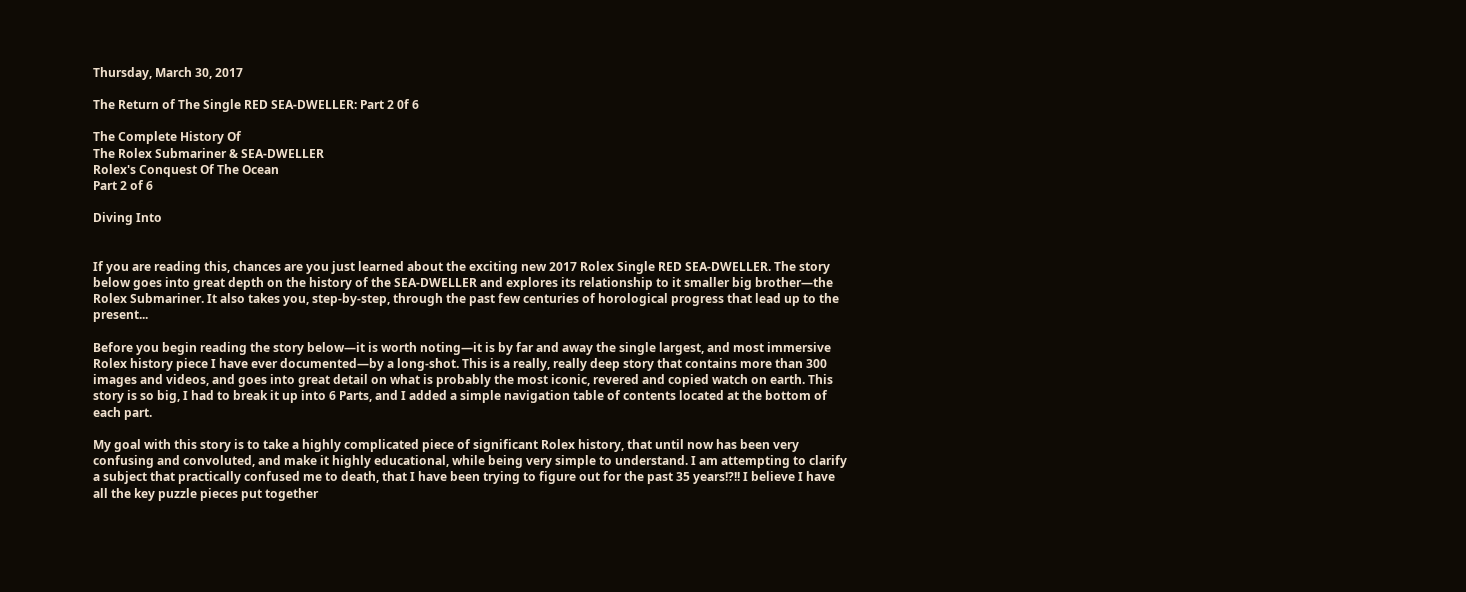Thursday, March 30, 2017

The Return of The Single RED SEA-DWELLER: Part 2 0f 6

The Complete History Of
The Rolex Submariner & SEA-DWELLER
Rolex's Conquest Of The Ocean
Part 2 of 6

Diving Into


If you are reading this, chances are you just learned about the exciting new 2017 Rolex Single RED SEA-DWELLER. The story below goes into great depth on the history of the SEA-DWELLER and explores its relationship to it smaller big brother—the Rolex Submariner. It also takes you, step-by-step, through the past few centuries of horological progress that lead up to the present...

Before you begin reading the story below—it is worth noting—it is by far and away the single largest, and most immersive Rolex history piece I have ever documented—by a long-shot. This is a really, really deep story that contains more than 300 images and videos, and goes into great detail on what is probably the most iconic, revered and copied watch on earth. This story is so big, I had to break it up into 6 Parts, and I added a simple navigation table of contents located at the bottom of each part.

My goal with this story is to take a highly complicated piece of significant Rolex history, that until now has been very confusing and convoluted, and make it highly educational, while being very simple to understand. I am attempting to clarify a subject that practically confused me to death, that I have been trying to figure out for the past 35 years!?!! I believe I have all the key puzzle pieces put together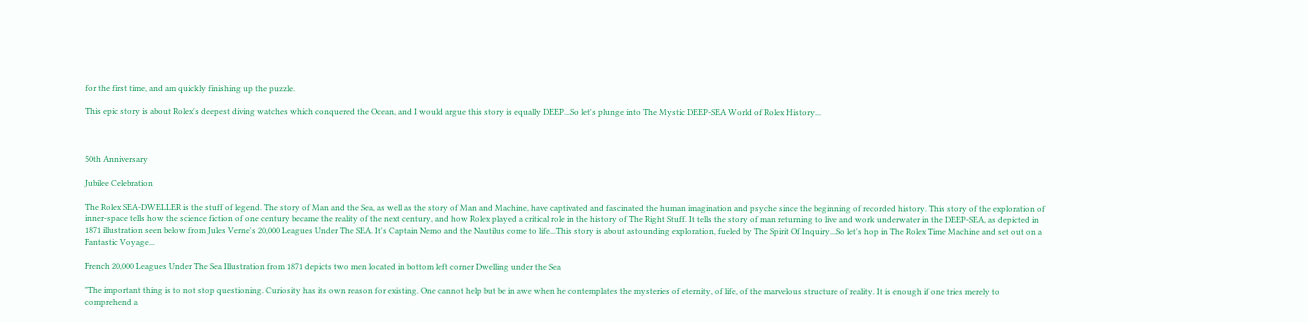for the first time, and am quickly finishing up the puzzle.

This epic story is about Rolex's deepest diving watches which conquered the Ocean, and I would argue this story is equally DEEP...So let's plunge into The Mystic DEEP-SEA World of Rolex History...



50th Anniversary

Jubilee Celebration

The Rolex SEA-DWELLER is the stuff of legend. The story of Man and the Sea, as well as the story of Man and Machine, have captivated and fascinated the human imagination and psyche since the beginning of recorded history. This story of the exploration of inner-space tells how the science fiction of one century became the reality of the next century, and how Rolex played a critical role in the history of The Right Stuff. It tells the story of man returning to live and work underwater in the DEEP-SEA, as depicted in 1871 illustration seen below from Jules Verne's 20,000 Leagues Under The SEA. It's Captain Nemo and the Nautilus come to life...This story is about astounding exploration, fueled by The Spirit Of Inquiry...So let's hop in The Rolex Time Machine and set out on a Fantastic Voyage...

French 20,000 Leagues Under The Sea Illustration from 1871 depicts two men located in bottom left corner Dwelling under the Sea

"The important thing is to not stop questioning. Curiosity has its own reason for existing. One cannot help but be in awe when he contemplates the mysteries of eternity, of life, of the marvelous structure of reality. It is enough if one tries merely to comprehend a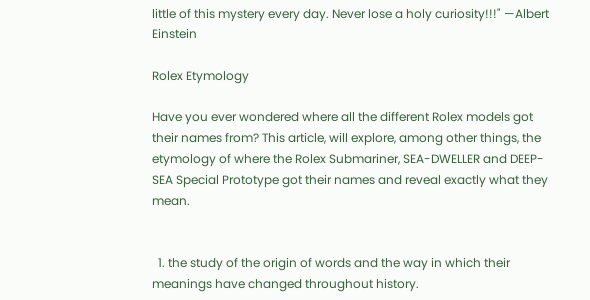little of this mystery every day. Never lose a holy curiosity!!!" —Albert Einstein

Rolex Etymology

Have you ever wondered where all the different Rolex models got their names from? This article, will explore, among other things, the etymology of where the Rolex Submariner, SEA-DWELLER and DEEP-SEA Special Prototype got their names and reveal exactly what they mean.


  1. the study of the origin of words and the way in which their meanings have changed throughout history.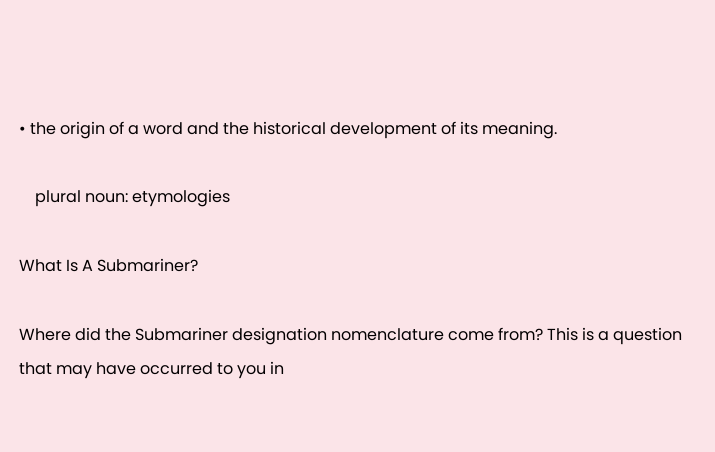• the origin of a word and the historical development of its meaning.

    plural noun: etymologies

What Is A Submariner?

Where did the Submariner designation nomenclature come from? This is a question that may have occurred to you in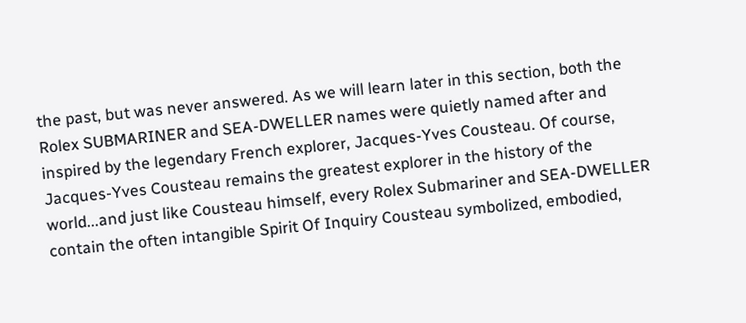the past, but was never answered. As we will learn later in this section, both the Rolex SUBMARINER and SEA-DWELLER names were quietly named after and inspired by the legendary French explorer, Jacques-Yves Cousteau. Of course, Jacques-Yves Cousteau remains the greatest explorer in the history of the world...and just like Cousteau himself, every Rolex Submariner and SEA-DWELLER contain the often intangible Spirit Of Inquiry Cousteau symbolized, embodied,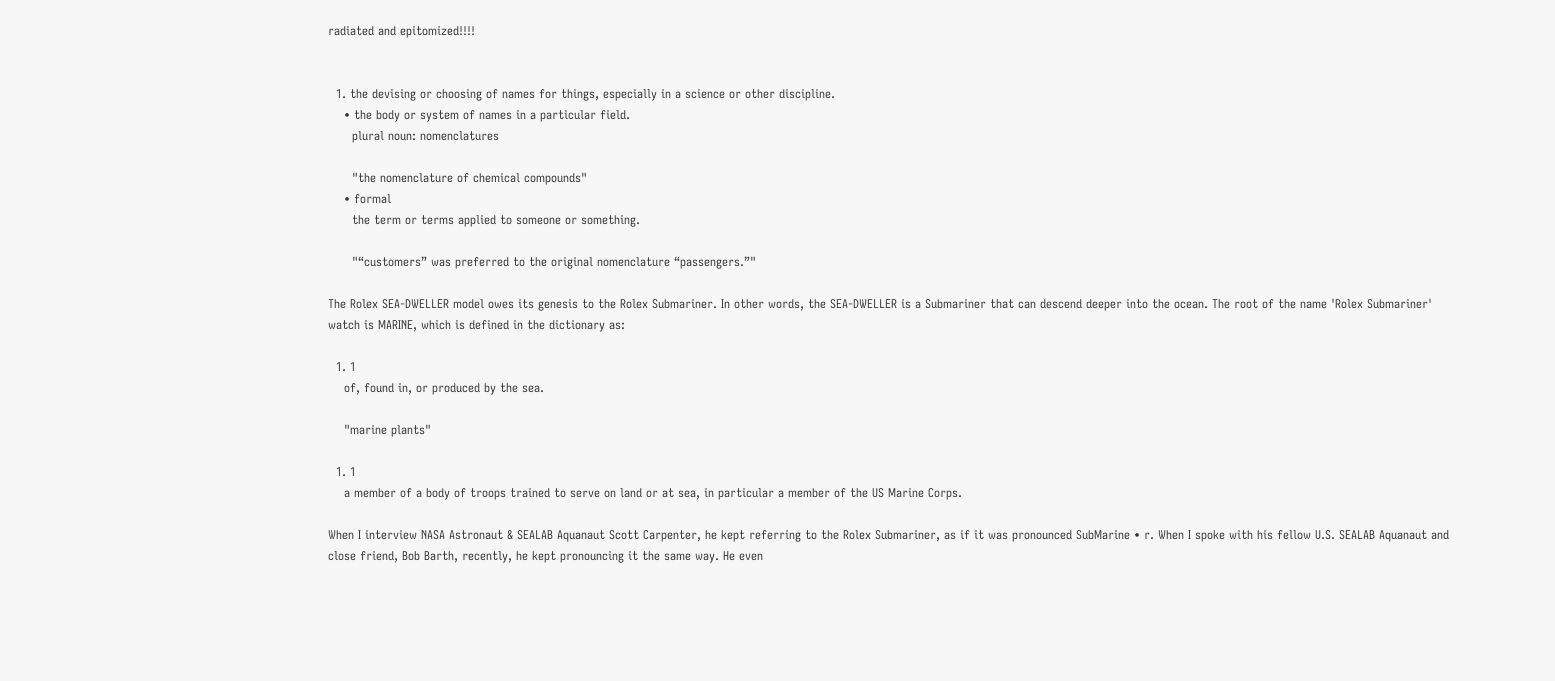radiated and epitomized!!!!


  1. the devising or choosing of names for things, especially in a science or other discipline.
    • the body or system of names in a particular field.
      plural noun: nomenclatures

      "the nomenclature of chemical compounds"
    • formal
      the term or terms applied to someone or something.

      "“customers” was preferred to the original nomenclature “passengers.”"

The Rolex SEA-DWELLER model owes its genesis to the Rolex Submariner. In other words, the SEA-DWELLER is a Submariner that can descend deeper into the ocean. The root of the name 'Rolex Submariner' watch is MARINE, which is defined in the dictionary as:

  1. 1
    of, found in, or produced by the sea.

    "marine plants"

  1. 1
    a member of a body of troops trained to serve on land or at sea, in particular a member of the US Marine Corps.

When I interview NASA Astronaut & SEALAB Aquanaut Scott Carpenter, he kept referring to the Rolex Submariner, as if it was pronounced SubMarine • r. When I spoke with his fellow U.S. SEALAB Aquanaut and close friend, Bob Barth, recently, he kept pronouncing it the same way. He even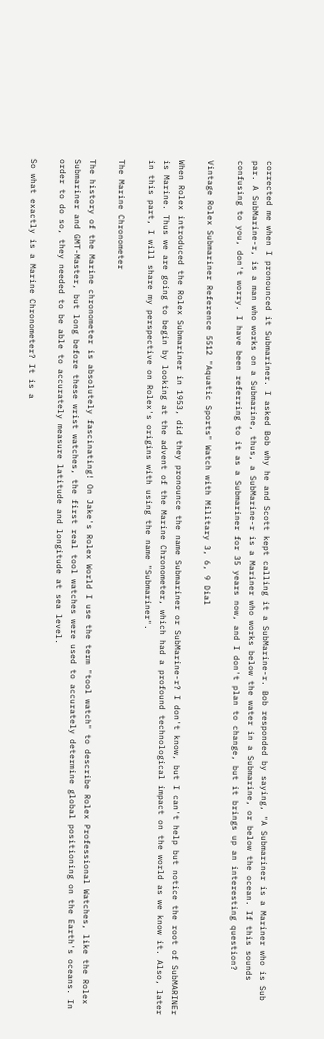corrected me when I pronounced it Submariner. I asked Bob why he and Scott kept calling it a SubMarine-r. Bob responded by saying, "A Submariner is a Mariner who is Sub par. A SubMarine-r, is a man who works on a Submarine, thus, a SubMarine-r is a Mariner who works below the water in a Submarine, or below the ocean. If this sounds confusing to you, don't worry. I have been referring to it as a Submariner for 35 years now, and I don't plan to change, but it brings up an interesting question?

Vintage Rolex Submariner Reference 5512 "Aquatic Sports" Watch with Military 3, 6, 9 Dial

When Rolex introduced the Rolex Submariner in 1953, did they pronounce the name Submariner or SubMarine-r? I don't know, but I can't help but notice the root of SubMARINEr is Marine. Thus we are going to begin by looking at the advent of the Marine Chronometer, which had a profound technological impact on the world as we know it. Also, later in this part, I will share my perspective on Rolex's origins with using the name "Submariner".

The Marine Chronometer

The history of the Marine chronometer is absolutely fascinating! On Jake's Rolex World I use the term "tool watch" to describe Rolex Professional Watches, like the Rolex Submariner and GMT-Master, but long before these wrist watches, the first real tool watches were used to accurately determine global positioning on the Earth's oceans. In order to do so, they needed to be able to accurately measure latitude and longitude at sea level.

So what exactly is a Marine Chronometer? It is a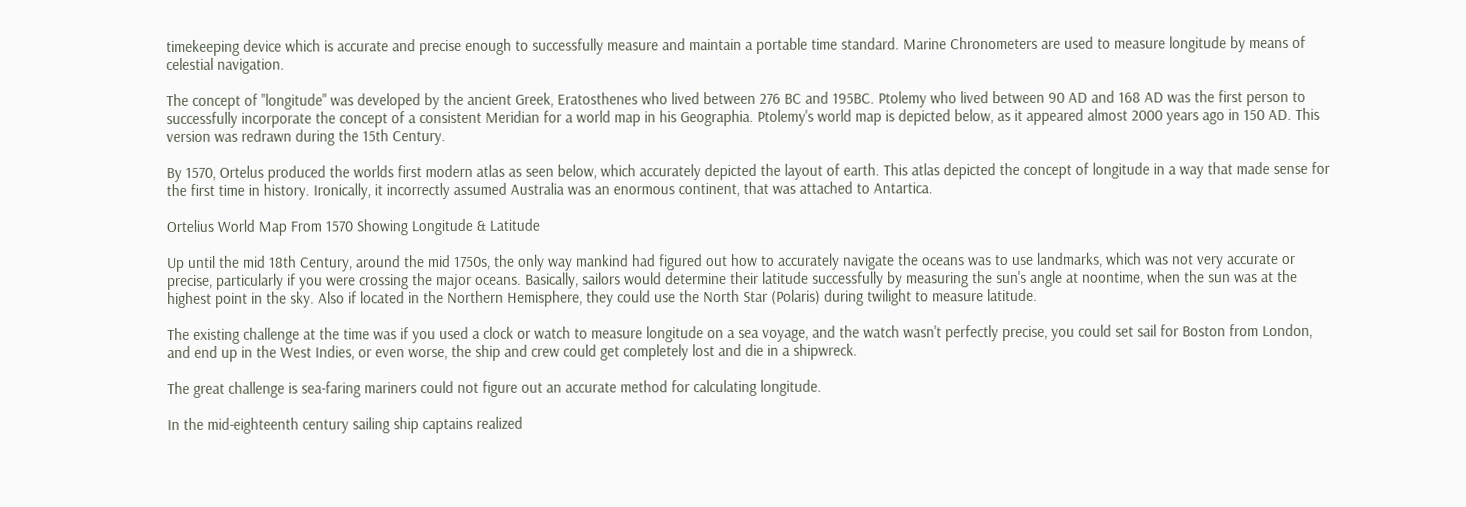timekeeping device which is accurate and precise enough to successfully measure and maintain a portable time standard. Marine Chronometers are used to measure longitude by means of celestial navigation.

The concept of "longitude" was developed by the ancient Greek, Eratosthenes who lived between 276 BC and 195BC. Ptolemy who lived between 90 AD and 168 AD was the first person to successfully incorporate the concept of a consistent Meridian for a world map in his Geographia. Ptolemy's world map is depicted below, as it appeared almost 2000 years ago in 150 AD. This version was redrawn during the 15th Century.

By 1570, Ortelus produced the worlds first modern atlas as seen below, which accurately depicted the layout of earth. This atlas depicted the concept of longitude in a way that made sense for the first time in history. Ironically, it incorrectly assumed Australia was an enormous continent, that was attached to Antartica.

Ortelius World Map From 1570 Showing Longitude & Latitude

Up until the mid 18th Century, around the mid 1750s, the only way mankind had figured out how to accurately navigate the oceans was to use landmarks, which was not very accurate or precise, particularly if you were crossing the major oceans. Basically, sailors would determine their latitude successfully by measuring the sun's angle at noontime, when the sun was at the highest point in the sky. Also if located in the Northern Hemisphere, they could use the North Star (Polaris) during twilight to measure latitude.

The existing challenge at the time was if you used a clock or watch to measure longitude on a sea voyage, and the watch wasn't perfectly precise, you could set sail for Boston from London, and end up in the West Indies, or even worse, the ship and crew could get completely lost and die in a shipwreck.

The great challenge is sea-faring mariners could not figure out an accurate method for calculating longitude.

In the mid-eighteenth century sailing ship captains realized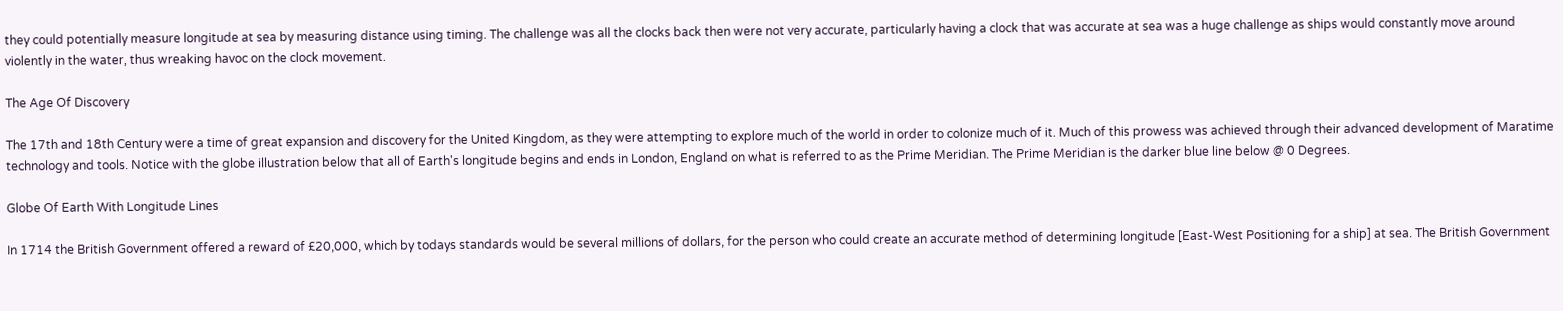they could potentially measure longitude at sea by measuring distance using timing. The challenge was all the clocks back then were not very accurate, particularly having a clock that was accurate at sea was a huge challenge as ships would constantly move around violently in the water, thus wreaking havoc on the clock movement.

The Age Of Discovery

The 17th and 18th Century were a time of great expansion and discovery for the United Kingdom, as they were attempting to explore much of the world in order to colonize much of it. Much of this prowess was achieved through their advanced development of Maratime technology and tools. Notice with the globe illustration below that all of Earth's longitude begins and ends in London, England on what is referred to as the Prime Meridian. The Prime Meridian is the darker blue line below @ 0 Degrees.

Globe Of Earth With Longitude Lines

In 1714 the British Government offered a reward of £20,000, which by todays standards would be several millions of dollars, for the person who could create an accurate method of determining longitude [East-West Positioning for a ship] at sea. The British Government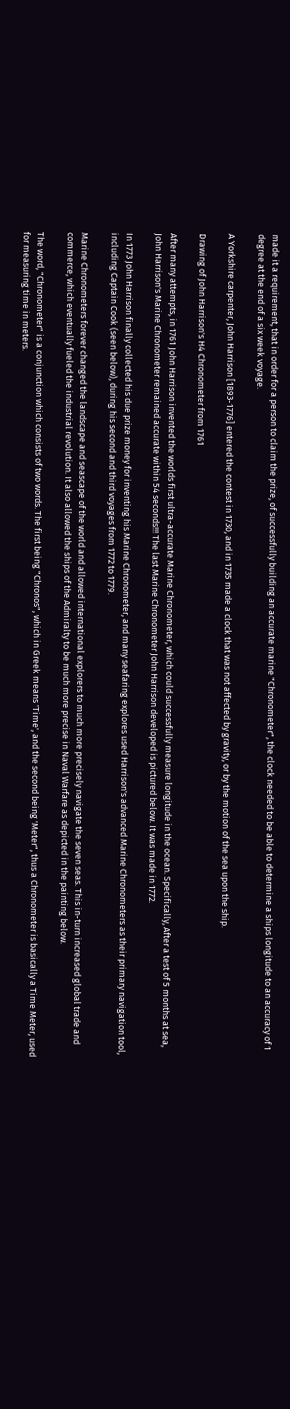made it a requirement, that in order for a person to claim the prize, of successfully building an accurate marine "Chronometer", the clock needed to be able to determine a ships longitude to an accuracy of 1 degree at the end of a six week voyage.

A Yorkshire carpenter, John Harrison [1893-1776] entered the contest in 1730, and in 1735 made a clock that was not affected by gravity, or by the motion of the sea upon the ship.

Drawing of John Harrison's H4 Chronometer from 1761

After many attempts, in 1761 John Harrison invented the worlds first ultra-accurate Marine Chronometer, which could successfully measure longitude in the ocean. Specifically, After a test of 5 months at sea, John Harrison's Marine Chronometer remained accurate within 54 seconds!!! The last Marine Chronometer John Harrison developed is pictured below. It was made in 1772.

In 1773 John Harrison finally collected his due prize money for inventing his Marine Chronometer, and many seafaring explores used Harrison's advanced Marine Chronometers as their primary navigation tool, including Captain Cook (seen below), during his second and third voyages from 1772 to 1779.

Marine Chronometers forever changed the landscape and seascape of the world and allowed international explorers to much more precisely navigate the seven seas. This in-turn increased global trade and commerce, which eventually fueled the industrial revolution. It also allowed the ships of the Admiralty to be much more precise in Naval Warfare as depicted in the painting below.

The word, "Chronometer" is a conjunction which consists of two words. The first being "Chronos", which in Greek means 'Time', and the second being 'Meter", thus a Chronometer is basically a Time Meter, used for measuring time in meters.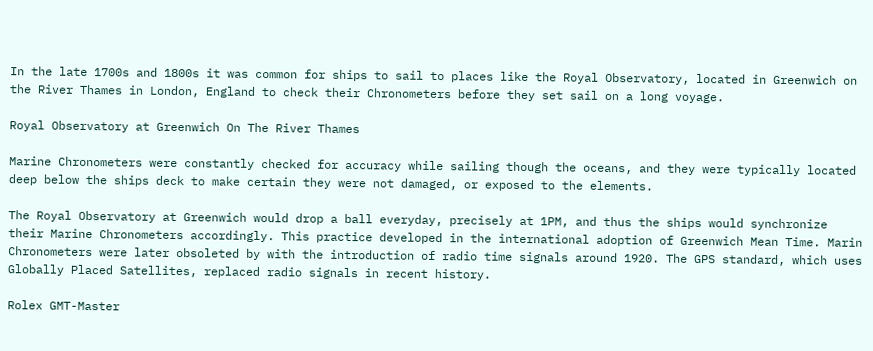In the late 1700s and 1800s it was common for ships to sail to places like the Royal Observatory, located in Greenwich on the River Thames in London, England to check their Chronometers before they set sail on a long voyage.

Royal Observatory at Greenwich On The River Thames

Marine Chronometers were constantly checked for accuracy while sailing though the oceans, and they were typically located deep below the ships deck to make certain they were not damaged, or exposed to the elements.

The Royal Observatory at Greenwich would drop a ball everyday, precisely at 1PM, and thus the ships would synchronize their Marine Chronometers accordingly. This practice developed in the international adoption of Greenwich Mean Time. Marin Chronometers were later obsoleted by with the introduction of radio time signals around 1920. The GPS standard, which uses Globally Placed Satellites, replaced radio signals in recent history.

Rolex GMT-Master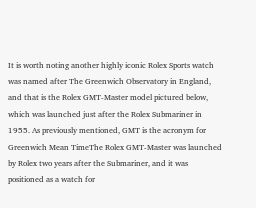It is worth noting another highly iconic Rolex Sports watch was named after The Greenwich Observatory in England, and that is the Rolex GMT-Master model pictured below, which was launched just after the Rolex Submariner in 1955. As previously mentioned, GMT is the acronym for Greenwich Mean TimeThe Rolex GMT-Master was launched by Rolex two years after the Submariner, and it was positioned as a watch for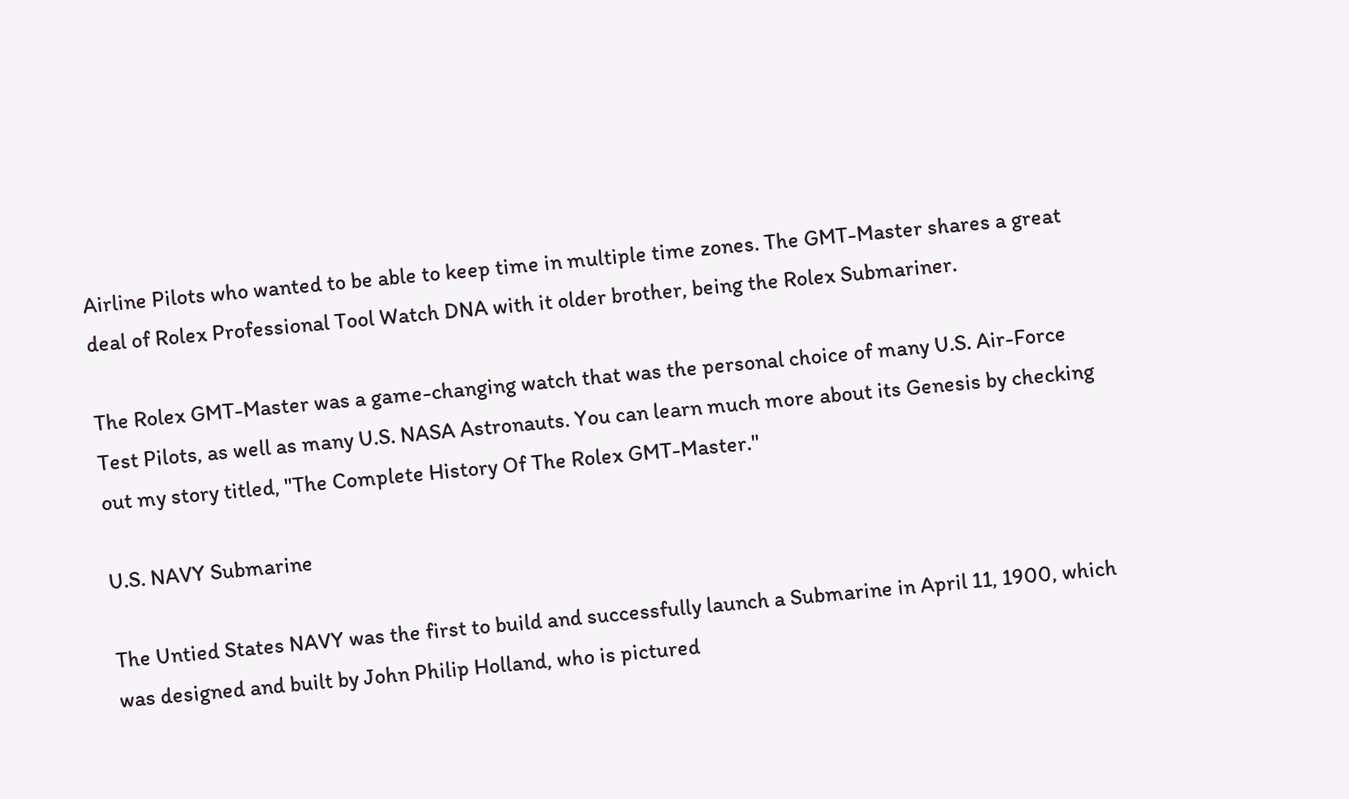Airline Pilots who wanted to be able to keep time in multiple time zones. The GMT-Master shares a great deal of Rolex Professional Tool Watch DNA with it older brother, being the Rolex Submariner.

The Rolex GMT-Master was a game-changing watch that was the personal choice of many U.S. Air-Force Test Pilots, as well as many U.S. NASA Astronauts. You can learn much more about its Genesis by checking out my story titled, "The Complete History Of The Rolex GMT-Master."

U.S. NAVY Submarine

The Untied States NAVY was the first to build and successfully launch a Submarine in April 11, 1900, which was designed and built by John Philip Holland, who is pictured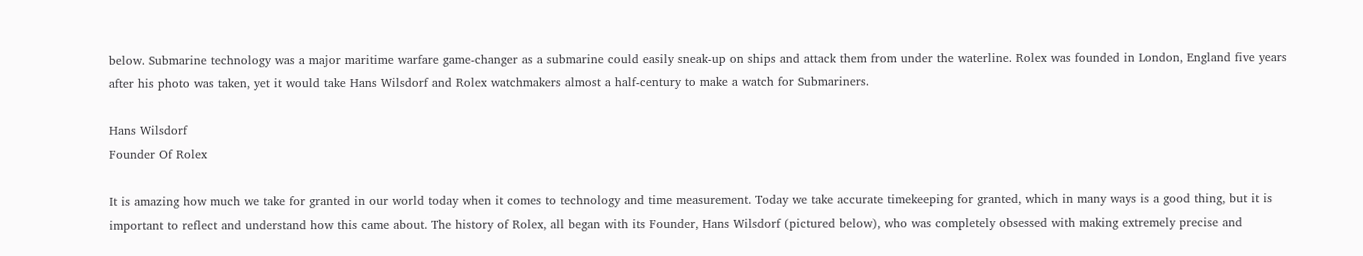below. Submarine technology was a major maritime warfare game-changer as a submarine could easily sneak-up on ships and attack them from under the waterline. Rolex was founded in London, England five years after his photo was taken, yet it would take Hans Wilsdorf and Rolex watchmakers almost a half-century to make a watch for Submariners.

Hans Wilsdorf
Founder Of Rolex

It is amazing how much we take for granted in our world today when it comes to technology and time measurement. Today we take accurate timekeeping for granted, which in many ways is a good thing, but it is important to reflect and understand how this came about. The history of Rolex, all began with its Founder, Hans Wilsdorf (pictured below), who was completely obsessed with making extremely precise and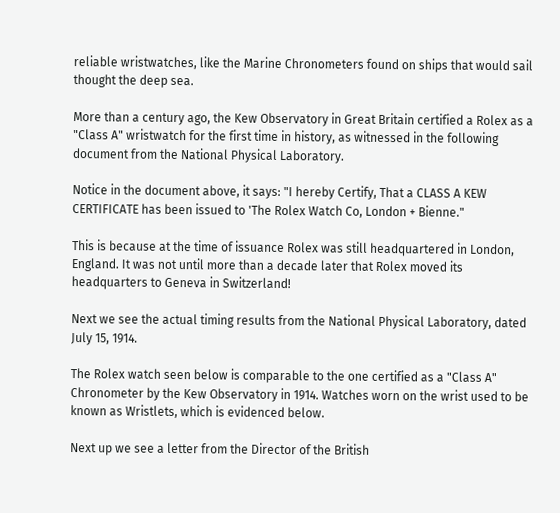reliable wristwatches, like the Marine Chronometers found on ships that would sail thought the deep sea.

More than a century ago, the Kew Observatory in Great Britain certified a Rolex as a "Class A" wristwatch for the first time in history, as witnessed in the following document from the National Physical Laboratory.

Notice in the document above, it says: "I hereby Certify, That a CLASS A KEW CERTIFICATE has been issued to 'The Rolex Watch Co, London + Bienne."

This is because at the time of issuance Rolex was still headquartered in London, England. It was not until more than a decade later that Rolex moved its headquarters to Geneva in Switzerland!

Next we see the actual timing results from the National Physical Laboratory, dated July 15, 1914.

The Rolex watch seen below is comparable to the one certified as a "Class A" Chronometer by the Kew Observatory in 1914. Watches worn on the wrist used to be known as Wristlets, which is evidenced below.

Next up we see a letter from the Director of the British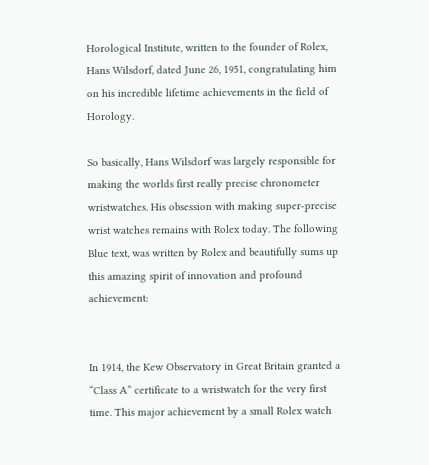Horological Institute, written to the founder of Rolex, Hans Wilsdorf, dated June 26, 1951, congratulating him on his incredible lifetime achievements in the field of Horology.

So basically, Hans Wilsdorf was largely responsible for making the worlds first really precise chronometer wristwatches. His obsession with making super-precise wrist watches remains with Rolex today. The following Blue text, was written by Rolex and beautifully sums up this amazing spirit of innovation and profound achievement:


In 1914, the Kew Observatory in Great Britain granted a “Class A” certificate to a wristwatch for the very first time. This major achievement by a small Rolex watch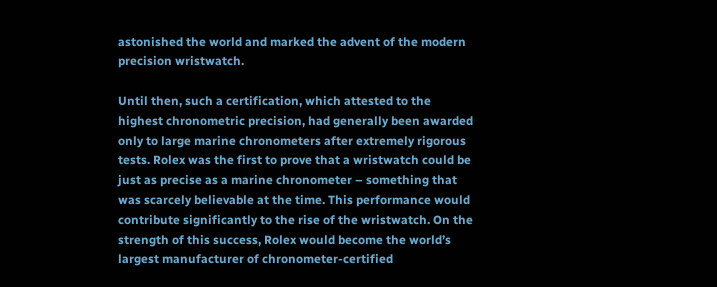astonished the world and marked the advent of the modern precision wristwatch.

Until then, such a certification, which attested to the highest chronometric precision, had generally been awarded only to large marine chronometers after extremely rigorous tests. Rolex was the first to prove that a wristwatch could be just as precise as a marine chronometer – something that was scarcely believable at the time. This performance would contribute significantly to the rise of the wristwatch. On the strength of this success, Rolex would become the world’s largest manufacturer of chronometer-certified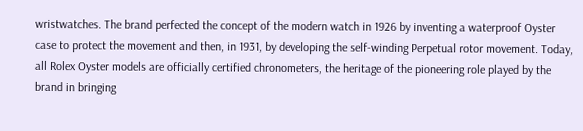wristwatches. The brand perfected the concept of the modern watch in 1926 by inventing a waterproof Oyster case to protect the movement and then, in 1931, by developing the self-winding Perpetual rotor movement. Today, all Rolex Oyster models are officially certified chronometers, the heritage of the pioneering role played by the brand in bringing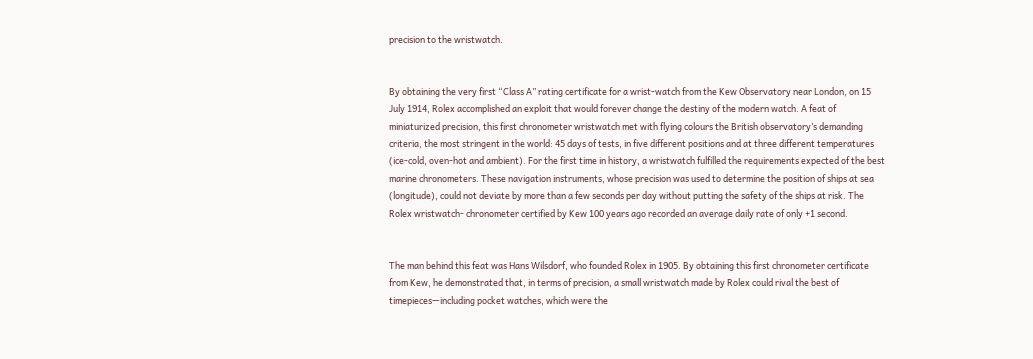precision to the wristwatch.


By obtaining the very first “Class A” rating certificate for a wrist-watch from the Kew Observatory near London, on 15 July 1914, Rolex accomplished an exploit that would forever change the destiny of the modern watch. A feat of miniaturized precision, this first chronometer wristwatch met with flying colours the British observatory’s demanding criteria, the most stringent in the world: 45 days of tests, in five different positions and at three different temperatures (ice-cold, oven-hot and ambient). For the first time in history, a wristwatch fulfilled the requirements expected of the best marine chronometers. These navigation instruments, whose precision was used to determine the position of ships at sea (longitude), could not deviate by more than a few seconds per day without putting the safety of the ships at risk. The Rolex wristwatch- chronometer certified by Kew 100 years ago recorded an average daily rate of only +1 second.


The man behind this feat was Hans Wilsdorf, who founded Rolex in 1905. By obtaining this first chronometer certificate from Kew, he demonstrated that, in terms of precision, a small wristwatch made by Rolex could rival the best of timepieces—including pocket watches, which were the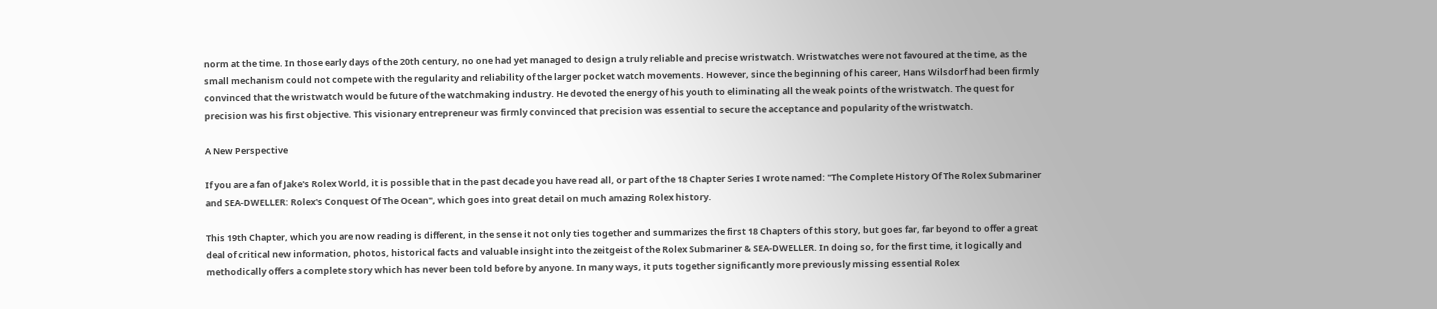norm at the time. In those early days of the 20th century, no one had yet managed to design a truly reliable and precise wristwatch. Wristwatches were not favoured at the time, as the small mechanism could not compete with the regularity and reliability of the larger pocket watch movements. However, since the beginning of his career, Hans Wilsdorf had been firmly convinced that the wristwatch would be future of the watchmaking industry. He devoted the energy of his youth to eliminating all the weak points of the wristwatch. The quest for precision was his first objective. This visionary entrepreneur was firmly convinced that precision was essential to secure the acceptance and popularity of the wristwatch.

A New Perspective

If you are a fan of Jake's Rolex World, it is possible that in the past decade you have read all, or part of the 18 Chapter Series I wrote named: "The Complete History Of The Rolex Submariner and SEA-DWELLER: Rolex's Conquest Of The Ocean", which goes into great detail on much amazing Rolex history.

This 19th Chapter, which you are now reading is different, in the sense it not only ties together and summarizes the first 18 Chapters of this story, but goes far, far beyond to offer a great deal of critical new information, photos, historical facts and valuable insight into the zeitgeist of the Rolex Submariner & SEA-DWELLER. In doing so, for the first time, it logically and methodically offers a complete story which has never been told before by anyone. In many ways, it puts together significantly more previously missing essential Rolex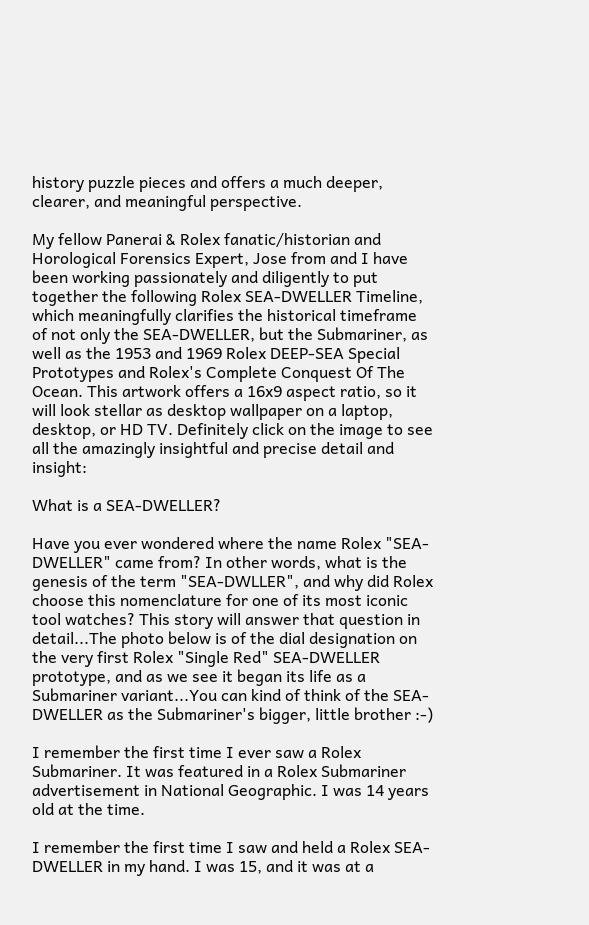history puzzle pieces and offers a much deeper, clearer, and meaningful perspective.

My fellow Panerai & Rolex fanatic/historian and Horological Forensics Expert, Jose from and I have been working passionately and diligently to put together the following Rolex SEA-DWELLER Timeline, which meaningfully clarifies the historical timeframe of not only the SEA-DWELLER, but the Submariner, as well as the 1953 and 1969 Rolex DEEP-SEA Special Prototypes and Rolex's Complete Conquest Of The Ocean. This artwork offers a 16x9 aspect ratio, so it will look stellar as desktop wallpaper on a laptop, desktop, or HD TV. Definitely click on the image to see all the amazingly insightful and precise detail and insight:

What is a SEA-DWELLER?

Have you ever wondered where the name Rolex "SEA-DWELLER" came from? In other words, what is the genesis of the term "SEA-DWLLER", and why did Rolex choose this nomenclature for one of its most iconic tool watches? This story will answer that question in detail...The photo below is of the dial designation on the very first Rolex "Single Red" SEA-DWELLER prototype, and as we see it began its life as a Submariner variant...You can kind of think of the SEA-DWELLER as the Submariner's bigger, little brother :-)

I remember the first time I ever saw a Rolex Submariner. It was featured in a Rolex Submariner advertisement in National Geographic. I was 14 years old at the time.

I remember the first time I saw and held a Rolex SEA-DWELLER in my hand. I was 15, and it was at a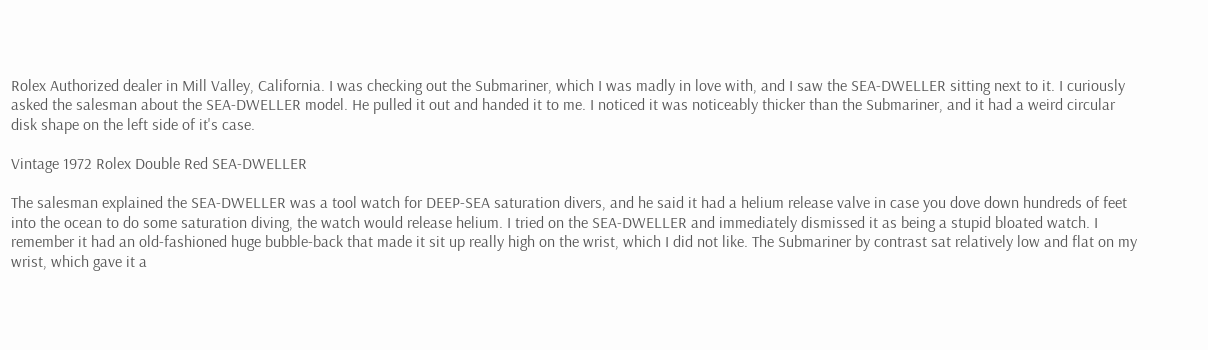Rolex Authorized dealer in Mill Valley, California. I was checking out the Submariner, which I was madly in love with, and I saw the SEA-DWELLER sitting next to it. I curiously asked the salesman about the SEA-DWELLER model. He pulled it out and handed it to me. I noticed it was noticeably thicker than the Submariner, and it had a weird circular disk shape on the left side of it's case.

Vintage 1972 Rolex Double Red SEA-DWELLER

The salesman explained the SEA-DWELLER was a tool watch for DEEP-SEA saturation divers, and he said it had a helium release valve in case you dove down hundreds of feet into the ocean to do some saturation diving, the watch would release helium. I tried on the SEA-DWELLER and immediately dismissed it as being a stupid bloated watch. I remember it had an old-fashioned huge bubble-back that made it sit up really high on the wrist, which I did not like. The Submariner by contrast sat relatively low and flat on my wrist, which gave it a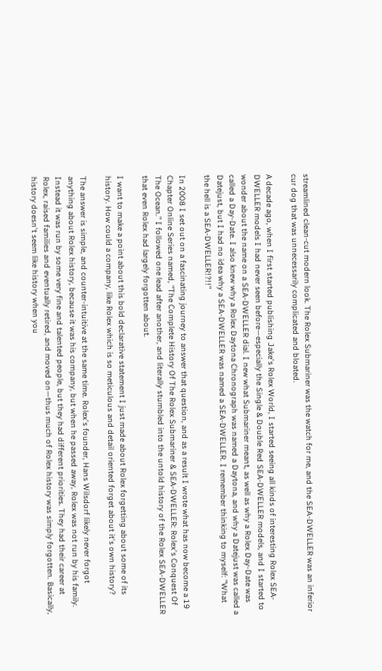streamlined clean-cut modern look. The Rolex Submariner was the watch for me, and the SEA-DWELLER was an inferior cur dog that was unnecessarily complicated and bloated.

A decade ago, when I first started publishing Jake's Rolex World, I started seeing all kinds of interesting Rolex SEA-DWELLER models I had never seen before—especially the Single & Double Red SEA-DWELLER models, and I started to wonder about the name on a SEA-DWELLER dial. I new what Submariner meant, as well as why a Rolex Day-Date was called a Day-Date. I also knew why a Rolex Daytona Chronograph was named a Daytona, and why a Datejust was called a Datejust, but I had no idea why a SEA-DWELLER was named a SEA-DWELLER. I remember thinking to myself: "What the hell is a SEA-DWELLER!?!!"

In 2008 I set out on a fascinating journey to answer that question, and as a result I wrote what has now become a 19 Chapter Online Series named, "The Complete History Of The Rolex Submariner & SEA-DWELLER: Rolex's Conquest Of The Ocean." I followed one lead after another, and literally stumbled into the untold history of the Rolex SEA-DWELLER that even Rolex had largely forgotten about.

I want to make a point about this bold declarative statement I just made about Rolex forgetting about some of its history. How could a company, like Rolex which is so meticulous and detail oriented forget about it's own history?

The answer is simple, and counter-intuitive at the same time. Rolex's founder, Hans Wilsdorf likely never forgot anything about Rolex history, because it was his company, but when he passed away, Rolex was not run by his family. Instead it was run by some very fine and talented people, but they had different priorities. They had their career at Rolex, raised families and eventually retired, and moved on—thus much of Rolex history was simply forgotten. Basically, history doesn't seem like history when you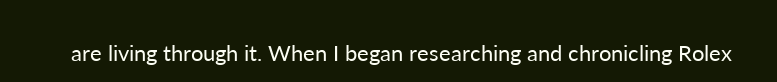are living through it. When I began researching and chronicling Rolex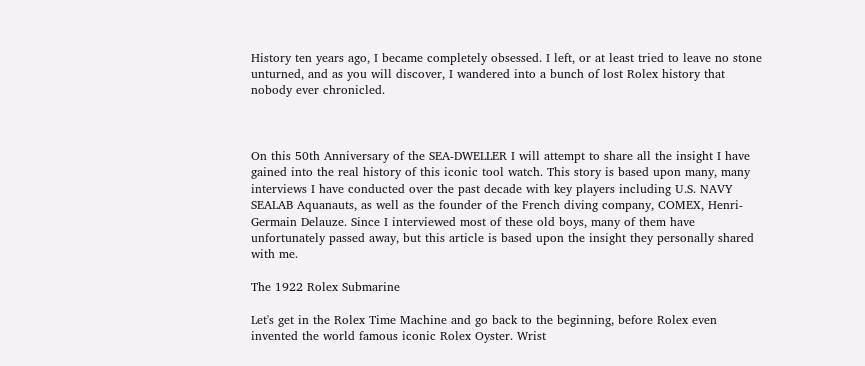History ten years ago, I became completely obsessed. I left, or at least tried to leave no stone unturned, and as you will discover, I wandered into a bunch of lost Rolex history that nobody ever chronicled.



On this 50th Anniversary of the SEA-DWELLER I will attempt to share all the insight I have gained into the real history of this iconic tool watch. This story is based upon many, many interviews I have conducted over the past decade with key players including U.S. NAVY SEALAB Aquanauts, as well as the founder of the French diving company, COMEX, Henri-Germain Delauze. Since I interviewed most of these old boys, many of them have unfortunately passed away, but this article is based upon the insight they personally shared with me.

The 1922 Rolex Submarine

Let's get in the Rolex Time Machine and go back to the beginning, before Rolex even invented the world famous iconic Rolex Oyster. Wrist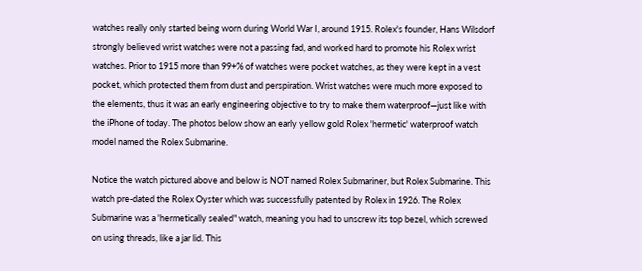watches really only started being worn during World War I, around 1915. Rolex's founder, Hans Wilsdorf strongly believed wrist watches were not a passing fad, and worked hard to promote his Rolex wrist watches. Prior to 1915 more than 99+% of watches were pocket watches, as they were kept in a vest pocket, which protected them from dust and perspiration. Wrist watches were much more exposed to the elements, thus it was an early engineering objective to try to make them waterproof—just like with the iPhone of today. The photos below show an early yellow gold Rolex 'hermetic' waterproof watch model named the Rolex Submarine.

Notice the watch pictured above and below is NOT named Rolex Submariner, but Rolex Submarine. This watch pre-dated the Rolex Oyster which was successfully patented by Rolex in 1926. The Rolex Submarine was a 'hermetically sealed" watch, meaning you had to unscrew its top bezel, which screwed on using threads, like a jar lid. This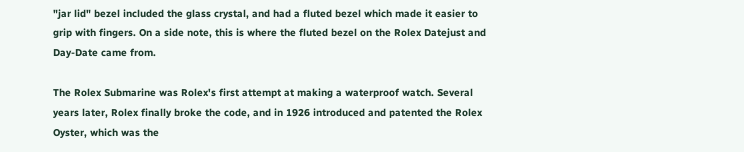"jar lid" bezel included the glass crystal, and had a fluted bezel which made it easier to grip with fingers. On a side note, this is where the fluted bezel on the Rolex Datejust and Day-Date came from.

The Rolex Submarine was Rolex's first attempt at making a waterproof watch. Several years later, Rolex finally broke the code, and in 1926 introduced and patented the Rolex Oyster, which was the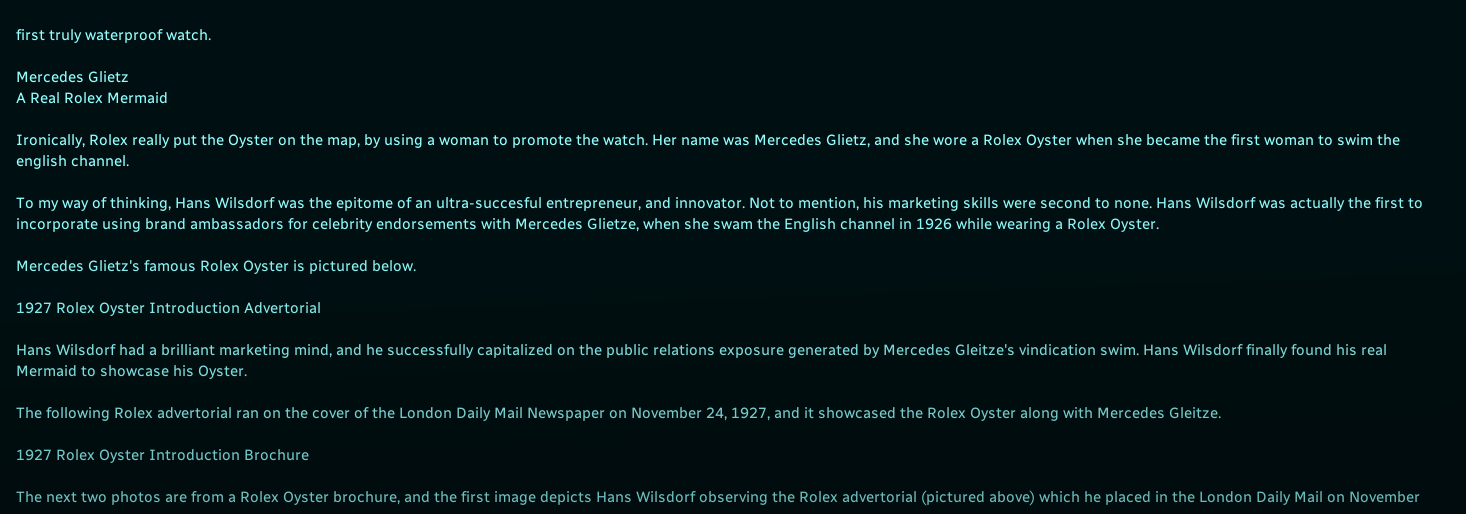first truly waterproof watch.

Mercedes Glietz
A Real Rolex Mermaid

Ironically, Rolex really put the Oyster on the map, by using a woman to promote the watch. Her name was Mercedes Glietz, and she wore a Rolex Oyster when she became the first woman to swim the english channel.

To my way of thinking, Hans Wilsdorf was the epitome of an ultra-succesful entrepreneur, and innovator. Not to mention, his marketing skills were second to none. Hans Wilsdorf was actually the first to incorporate using brand ambassadors for celebrity endorsements with Mercedes Glietze, when she swam the English channel in 1926 while wearing a Rolex Oyster.

Mercedes Glietz's famous Rolex Oyster is pictured below.

1927 Rolex Oyster Introduction Advertorial

Hans Wilsdorf had a brilliant marketing mind, and he successfully capitalized on the public relations exposure generated by Mercedes Gleitze's vindication swim. Hans Wilsdorf finally found his real Mermaid to showcase his Oyster.

The following Rolex advertorial ran on the cover of the London Daily Mail Newspaper on November 24, 1927, and it showcased the Rolex Oyster along with Mercedes Gleitze.

1927 Rolex Oyster Introduction Brochure

The next two photos are from a Rolex Oyster brochure, and the first image depicts Hans Wilsdorf observing the Rolex advertorial (pictured above) which he placed in the London Daily Mail on November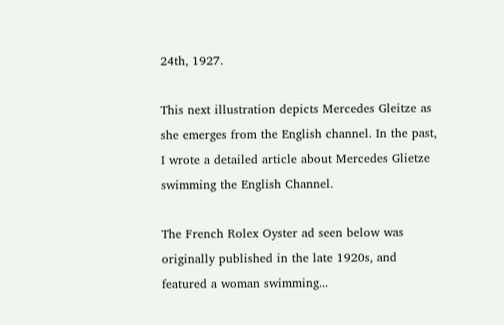24th, 1927.

This next illustration depicts Mercedes Gleitze as she emerges from the English channel. In the past, I wrote a detailed article about Mercedes Glietze swimming the English Channel.

The French Rolex Oyster ad seen below was originally published in the late 1920s, and featured a woman swimming...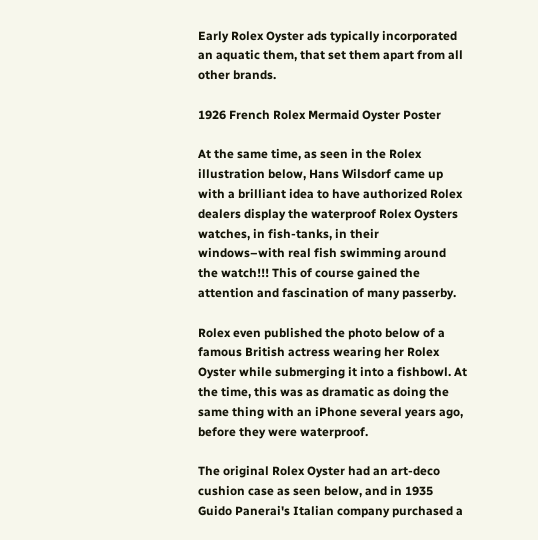Early Rolex Oyster ads typically incorporated an aquatic them, that set them apart from all other brands.

1926 French Rolex Mermaid Oyster Poster

At the same time, as seen in the Rolex illustration below, Hans Wilsdorf came up with a brilliant idea to have authorized Rolex dealers display the waterproof Rolex Oysters watches, in fish-tanks, in their windows–with real fish swimming around the watch!!! This of course gained the attention and fascination of many passerby.

Rolex even published the photo below of a famous British actress wearing her Rolex Oyster while submerging it into a fishbowl. At the time, this was as dramatic as doing the same thing with an iPhone several years ago, before they were waterproof.

The original Rolex Oyster had an art-deco cushion case as seen below, and in 1935 Guido Panerai's Italian company purchased a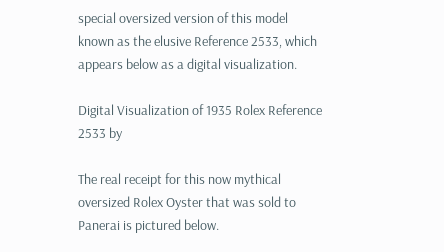special oversized version of this model known as the elusive Reference 2533, which appears below as a digital visualization.

Digital Visualization of 1935 Rolex Reference 2533 by

The real receipt for this now mythical oversized Rolex Oyster that was sold to Panerai is pictured below.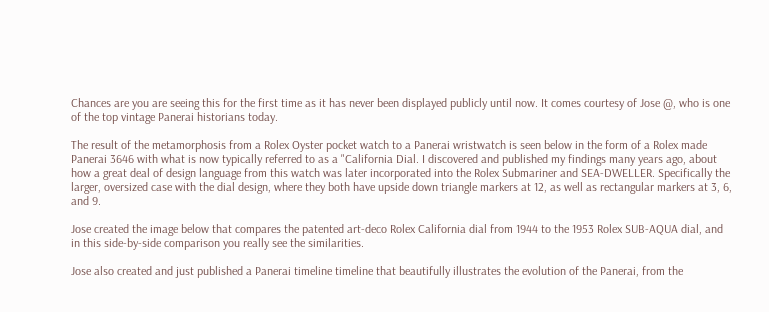Chances are you are seeing this for the first time as it has never been displayed publicly until now. It comes courtesy of Jose @, who is one of the top vintage Panerai historians today.

The result of the metamorphosis from a Rolex Oyster pocket watch to a Panerai wristwatch is seen below in the form of a Rolex made Panerai 3646 with what is now typically referred to as a "California Dial. I discovered and published my findings many years ago, about how a great deal of design language from this watch was later incorporated into the Rolex Submariner and SEA-DWELLER. Specifically the larger, oversized case with the dial design, where they both have upside down triangle markers at 12, as well as rectangular markers at 3, 6, and 9.

Jose created the image below that compares the patented art-deco Rolex California dial from 1944 to the 1953 Rolex SUB-AQUA dial, and in this side-by-side comparison you really see the similarities.

Jose also created and just published a Panerai timeline timeline that beautifully illustrates the evolution of the Panerai, from the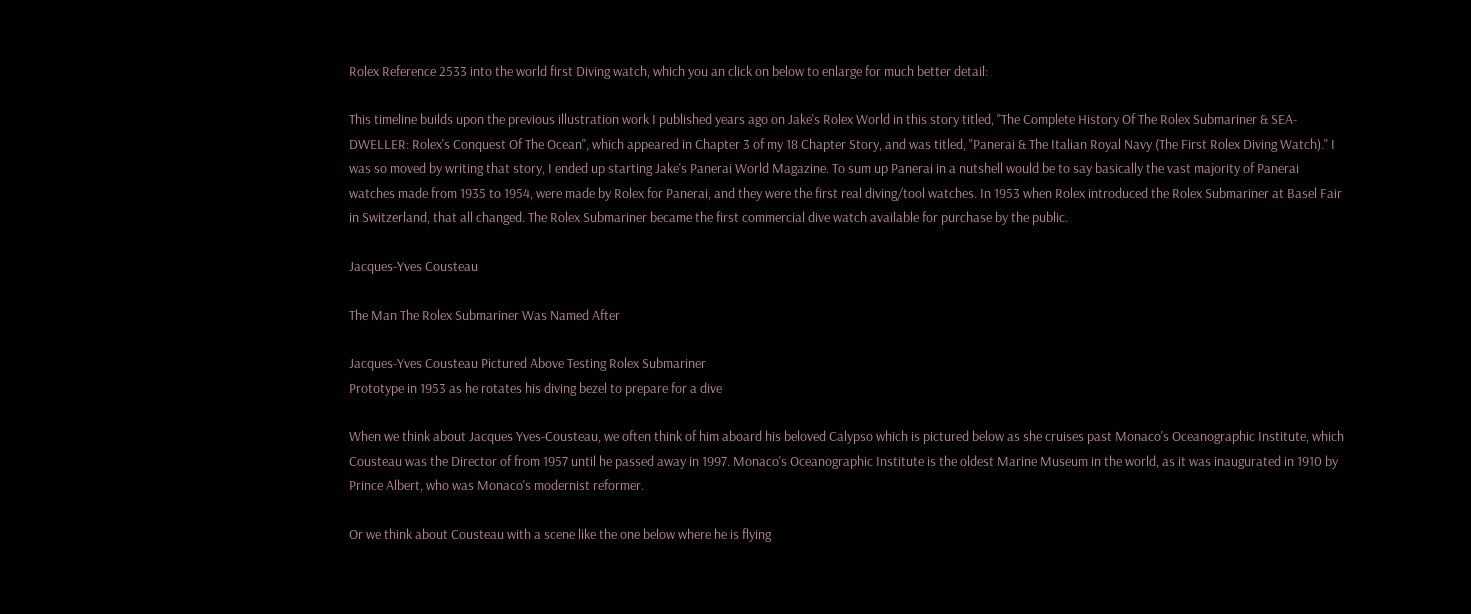Rolex Reference 2533 into the world first Diving watch, which you an click on below to enlarge for much better detail:

This timeline builds upon the previous illustration work I published years ago on Jake's Rolex World in this story titled, "The Complete History Of The Rolex Submariner & SEA-DWELLER: Rolex's Conquest Of The Ocean", which appeared in Chapter 3 of my 18 Chapter Story, and was titled, "Panerai & The Italian Royal Navy (The First Rolex Diving Watch)." I was so moved by writing that story, I ended up starting Jake's Panerai World Magazine. To sum up Panerai in a nutshell would be to say basically the vast majority of Panerai watches made from 1935 to 1954, were made by Rolex for Panerai, and they were the first real diving/tool watches. In 1953 when Rolex introduced the Rolex Submariner at Basel Fair in Switzerland, that all changed. The Rolex Submariner became the first commercial dive watch available for purchase by the public.

Jacques-Yves Cousteau

The Man The Rolex Submariner Was Named After

Jacques-Yves Cousteau Pictured Above Testing Rolex Submariner
Prototype in 1953 as he rotates his diving bezel to prepare for a dive

When we think about Jacques Yves-Cousteau, we often think of him aboard his beloved Calypso which is pictured below as she cruises past Monaco's Oceanographic Institute, which Cousteau was the Director of from 1957 until he passed away in 1997. Monaco's Oceanographic Institute is the oldest Marine Museum in the world, as it was inaugurated in 1910 by Prince Albert, who was Monaco's modernist reformer.

Or we think about Cousteau with a scene like the one below where he is flying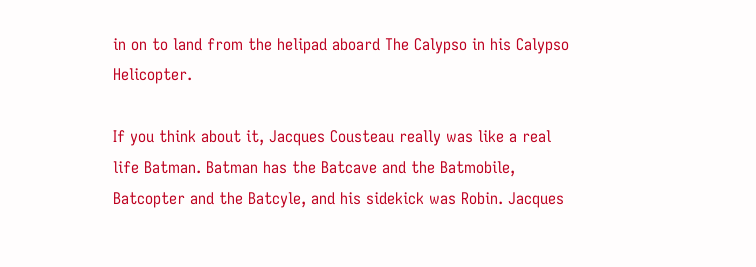in on to land from the helipad aboard The Calypso in his Calypso Helicopter.

If you think about it, Jacques Cousteau really was like a real life Batman. Batman has the Batcave and the Batmobile, Batcopter and the Batcyle, and his sidekick was Robin. Jacques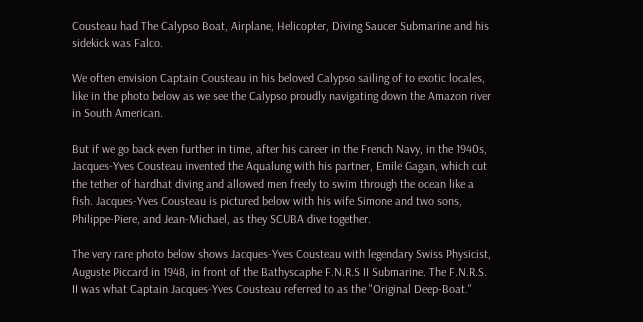Cousteau had The Calypso Boat, Airplane, Helicopter, Diving Saucer Submarine and his sidekick was Falco.

We often envision Captain Cousteau in his beloved Calypso sailing of to exotic locales, like in the photo below as we see the Calypso proudly navigating down the Amazon river in South American.

But if we go back even further in time, after his career in the French Navy, in the 1940s, Jacques-Yves Cousteau invented the Aqualung with his partner, Emile Gagan, which cut the tether of hardhat diving and allowed men freely to swim through the ocean like a fish. Jacques-Yves Cousteau is pictured below with his wife Simone and two sons, Philippe-Piere, and Jean-Michael, as they SCUBA dive together.

The very rare photo below shows Jacques-Yves Cousteau with legendary Swiss Physicist, Auguste Piccard in 1948, in front of the Bathyscaphe F.N.R.S II Submarine. The F.N.R.S. II was what Captain Jacques-Yves Cousteau referred to as the "Original Deep-Boat."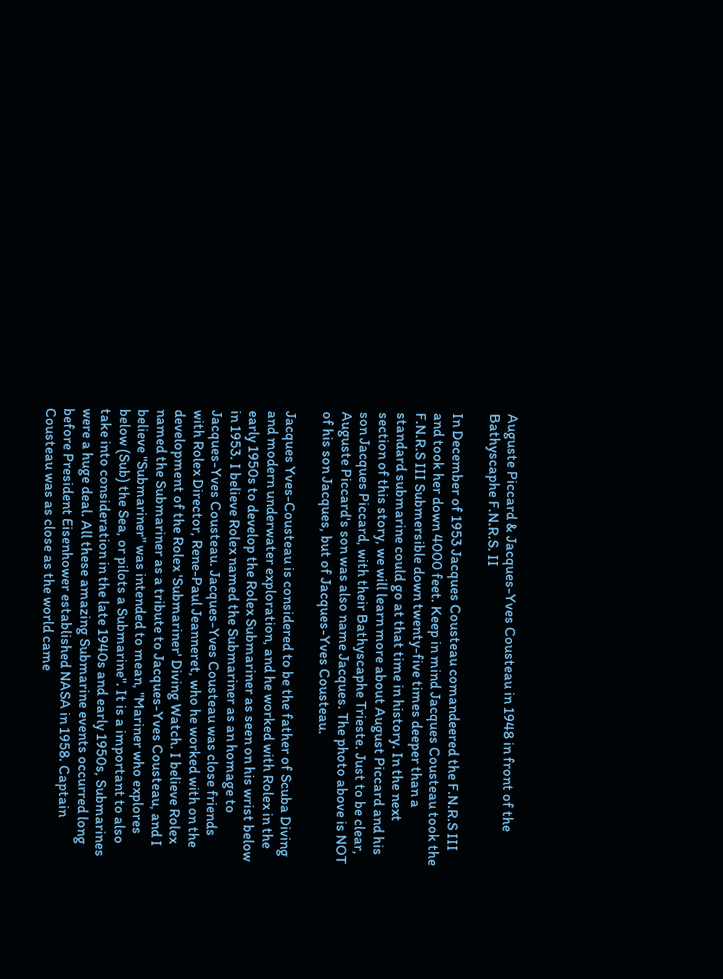Auguste Piccard & Jacques-Yves Cousteau in 1948 in front of the Bathyscaphe F.N.R.S. II

In December of 1953 Jacques Cousteau comandeered the F.N.R.S III and took her down 4000 feet. Keep in mind Jacques Cousteau took the F.N.R.S III Submersible down twenty-five times deeper than a standard submarine could go at that time in history. In the next section of this story, we will learn more about August Piccard and his son Jacques Piccard, with their Bathyscaphe Trieste. Just to be clear, Auguste Piccard's son was also name Jacques. The photo above is NOT of his son Jacques, but of Jacques-Yves Cousteau.

Jacques Yves-Cousteau is considered to be the father of Scuba Diving and modern underwater exploration, and he worked with Rolex in the early 1950s to develop the Rolex Submariner as seen on his wrist below in 1953. I believe Rolex named the Submariner as an homage to Jacques-Yves Cousteau. Jacques-Yves Cousteau was close friends with Rolex Director, Rene-Paul Jeanneret, who he worked with on the development of the Rolex 'Submariner' Diving Watch. I believe Rolex named the Submariner as a tribute to Jacques-Yves Cousteau, and I believe "Submariner" was intended to mean, "Mariner who explores below (Sub) the Sea, or pilots a Submarine". It is a important to also take into consideration in the late 1940s and early 1950s, Submarines were a huge deal. All these amazing Submarine events occurred long before President Eisenhower established NASA in 1958. Captain Cousteau was as close as the world came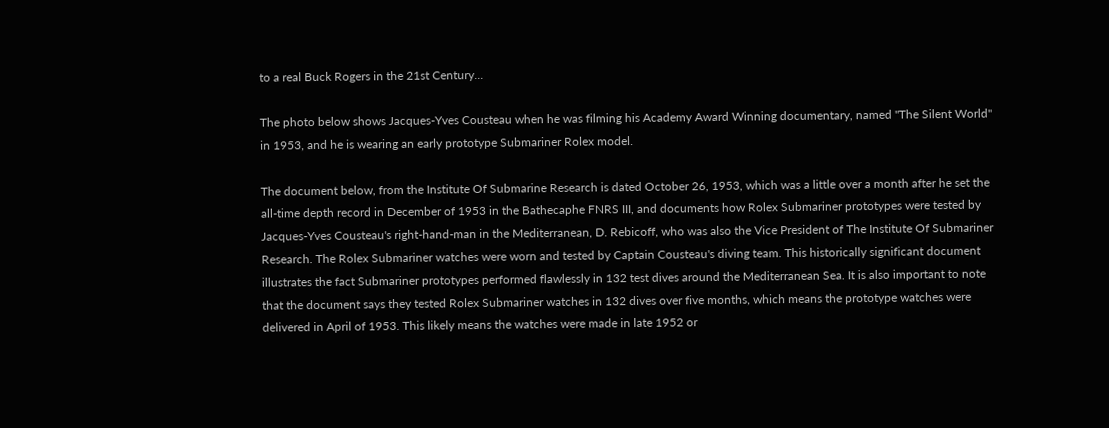to a real Buck Rogers in the 21st Century...

The photo below shows Jacques-Yves Cousteau when he was filming his Academy Award Winning documentary, named "The Silent World" in 1953, and he is wearing an early prototype Submariner Rolex model.

The document below, from the Institute Of Submarine Research is dated October 26, 1953, which was a little over a month after he set the all-time depth record in December of 1953 in the Bathecaphe FNRS III, and documents how Rolex Submariner prototypes were tested by Jacques-Yves Cousteau's right-hand-man in the Mediterranean, D. Rebicoff, who was also the Vice President of The Institute Of Submariner Research. The Rolex Submariner watches were worn and tested by Captain Cousteau's diving team. This historically significant document illustrates the fact Submariner prototypes performed flawlessly in 132 test dives around the Mediterranean Sea. It is also important to note that the document says they tested Rolex Submariner watches in 132 dives over five months, which means the prototype watches were delivered in April of 1953. This likely means the watches were made in late 1952 or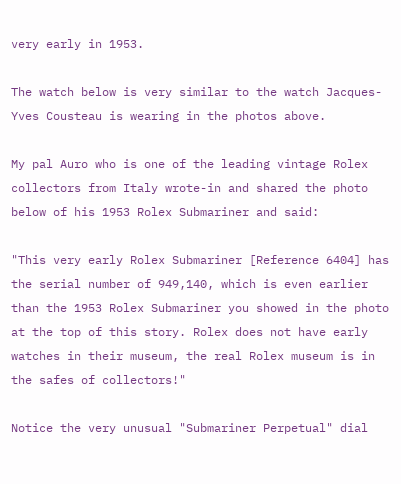very early in 1953.

The watch below is very similar to the watch Jacques-Yves Cousteau is wearing in the photos above.

My pal Auro who is one of the leading vintage Rolex collectors from Italy wrote-in and shared the photo below of his 1953 Rolex Submariner and said:

"This very early Rolex Submariner [Reference 6404] has the serial number of 949,140, which is even earlier than the 1953 Rolex Submariner you showed in the photo at the top of this story. Rolex does not have early watches in their museum, the real Rolex museum is in the safes of collectors!"

Notice the very unusual "Submariner Perpetual" dial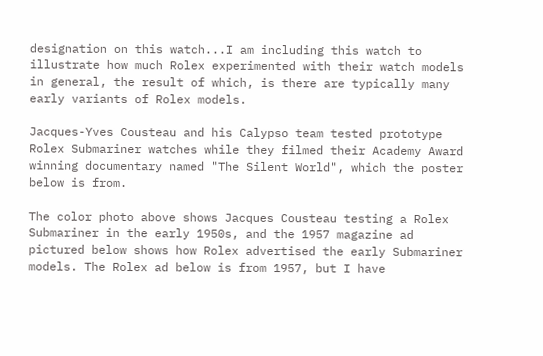designation on this watch...I am including this watch to illustrate how much Rolex experimented with their watch models in general, the result of which, is there are typically many early variants of Rolex models.

Jacques-Yves Cousteau and his Calypso team tested prototype Rolex Submariner watches while they filmed their Academy Award winning documentary named "The Silent World", which the poster below is from.

The color photo above shows Jacques Cousteau testing a Rolex Submariner in the early 1950s, and the 1957 magazine ad pictured below shows how Rolex advertised the early Submariner models. The Rolex ad below is from 1957, but I have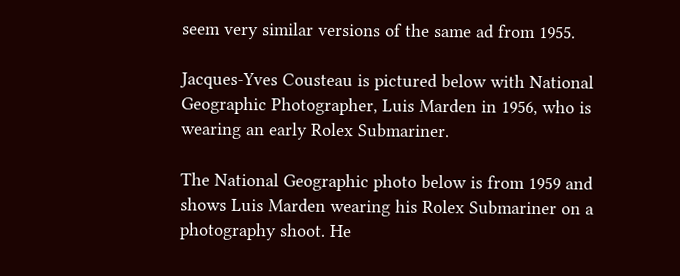seem very similar versions of the same ad from 1955.

Jacques-Yves Cousteau is pictured below with National Geographic Photographer, Luis Marden in 1956, who is wearing an early Rolex Submariner.

The National Geographic photo below is from 1959 and shows Luis Marden wearing his Rolex Submariner on a photography shoot. He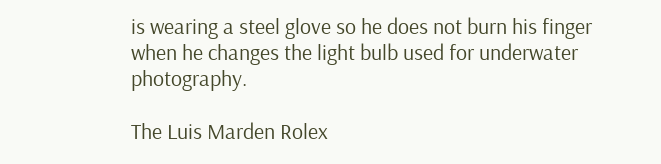is wearing a steel glove so he does not burn his finger when he changes the light bulb used for underwater photography.

The Luis Marden Rolex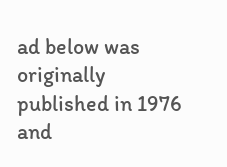ad below was originally published in 1976 and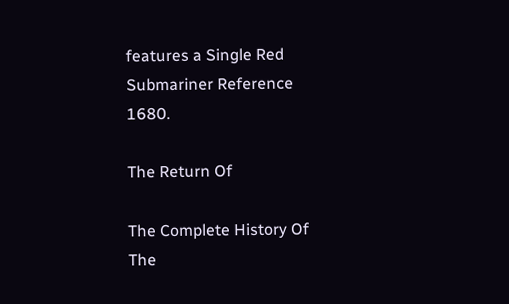features a Single Red Submariner Reference 1680.

The Return Of

The Complete History Of
The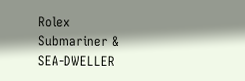Rolex Submariner & SEA-DWELLER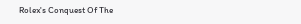Rolex's Conquest Of The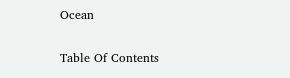Ocean

Table Of Contents